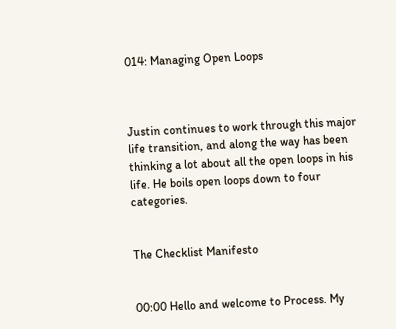014: Managing Open Loops



Justin continues to work through this major life transition, and along the way has been thinking a lot about all the open loops in his life. He boils open loops down to four categories.


The Checklist Manifesto


00:00 Hello and welcome to Process. My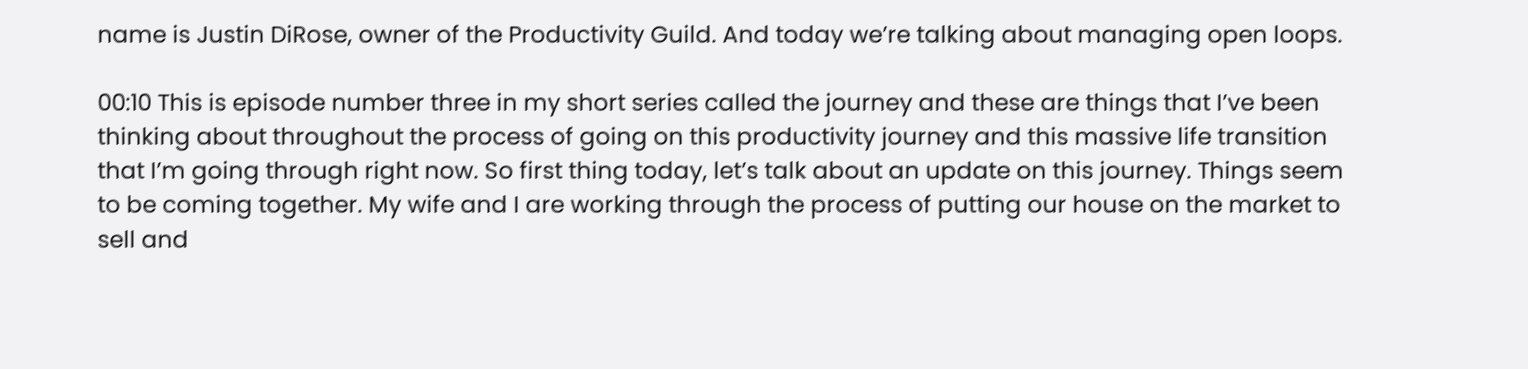name is Justin DiRose, owner of the Productivity Guild. And today we’re talking about managing open loops.

00:10 This is episode number three in my short series called the journey and these are things that I’ve been thinking about throughout the process of going on this productivity journey and this massive life transition that I’m going through right now. So first thing today, let’s talk about an update on this journey. Things seem to be coming together. My wife and I are working through the process of putting our house on the market to sell and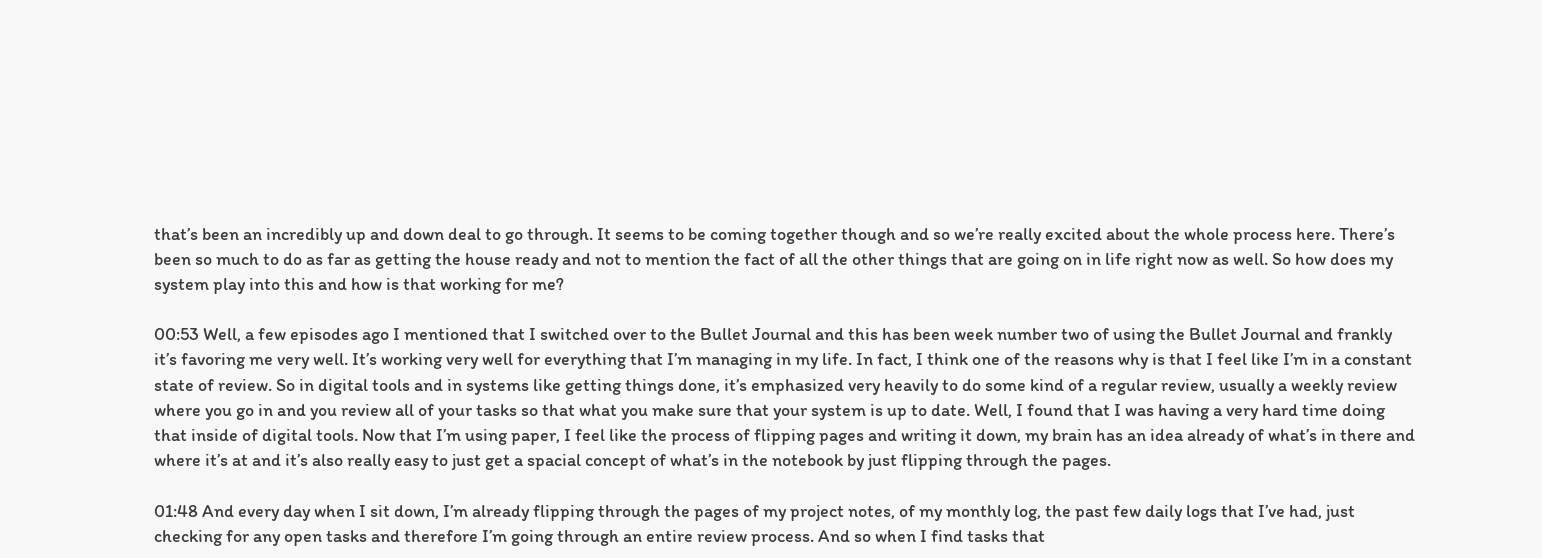that’s been an incredibly up and down deal to go through. It seems to be coming together though and so we’re really excited about the whole process here. There’s been so much to do as far as getting the house ready and not to mention the fact of all the other things that are going on in life right now as well. So how does my system play into this and how is that working for me?

00:53 Well, a few episodes ago I mentioned that I switched over to the Bullet Journal and this has been week number two of using the Bullet Journal and frankly it’s favoring me very well. It’s working very well for everything that I’m managing in my life. In fact, I think one of the reasons why is that I feel like I’m in a constant state of review. So in digital tools and in systems like getting things done, it’s emphasized very heavily to do some kind of a regular review, usually a weekly review where you go in and you review all of your tasks so that what you make sure that your system is up to date. Well, I found that I was having a very hard time doing that inside of digital tools. Now that I’m using paper, I feel like the process of flipping pages and writing it down, my brain has an idea already of what’s in there and where it’s at and it’s also really easy to just get a spacial concept of what’s in the notebook by just flipping through the pages.

01:48 And every day when I sit down, I’m already flipping through the pages of my project notes, of my monthly log, the past few daily logs that I’ve had, just checking for any open tasks and therefore I’m going through an entire review process. And so when I find tasks that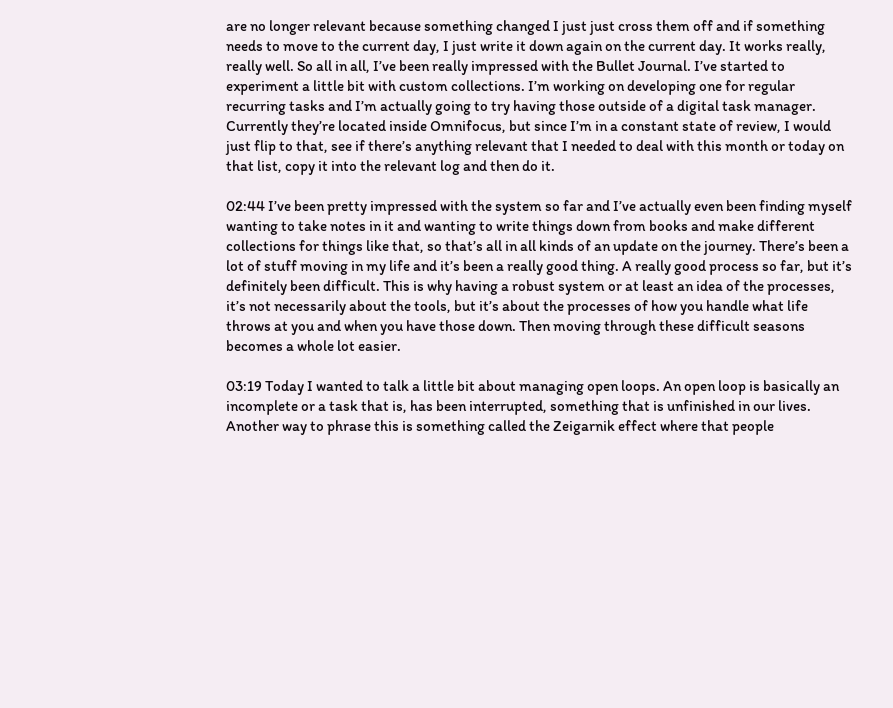are no longer relevant because something changed I just just cross them off and if something needs to move to the current day, I just write it down again on the current day. It works really, really well. So all in all, I’ve been really impressed with the Bullet Journal. I’ve started to experiment a little bit with custom collections. I’m working on developing one for regular recurring tasks and I’m actually going to try having those outside of a digital task manager. Currently they’re located inside Omnifocus, but since I’m in a constant state of review, I would just flip to that, see if there’s anything relevant that I needed to deal with this month or today on that list, copy it into the relevant log and then do it.

02:44 I’ve been pretty impressed with the system so far and I’ve actually even been finding myself wanting to take notes in it and wanting to write things down from books and make different collections for things like that, so that’s all in all kinds of an update on the journey. There’s been a lot of stuff moving in my life and it’s been a really good thing. A really good process so far, but it’s definitely been difficult. This is why having a robust system or at least an idea of the processes, it’s not necessarily about the tools, but it’s about the processes of how you handle what life throws at you and when you have those down. Then moving through these difficult seasons becomes a whole lot easier.

03:19 Today I wanted to talk a little bit about managing open loops. An open loop is basically an incomplete or a task that is, has been interrupted, something that is unfinished in our lives. Another way to phrase this is something called the Zeigarnik effect where that people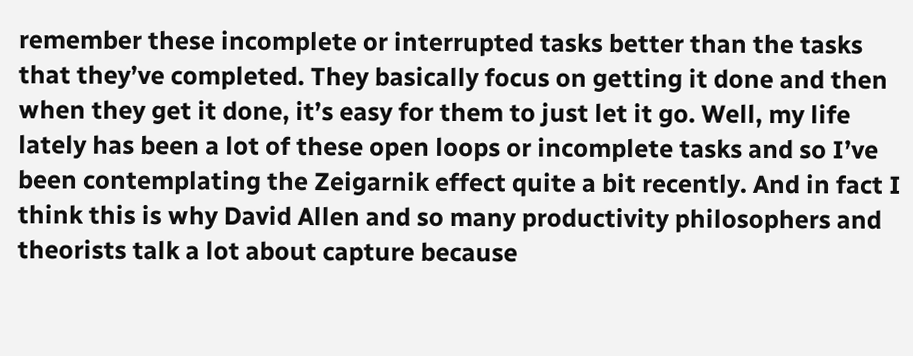remember these incomplete or interrupted tasks better than the tasks that they’ve completed. They basically focus on getting it done and then when they get it done, it’s easy for them to just let it go. Well, my life lately has been a lot of these open loops or incomplete tasks and so I’ve been contemplating the Zeigarnik effect quite a bit recently. And in fact I think this is why David Allen and so many productivity philosophers and theorists talk a lot about capture because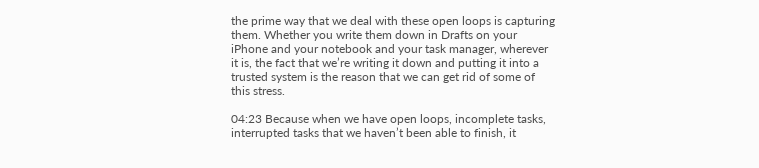the prime way that we deal with these open loops is capturing them. Whether you write them down in Drafts on your iPhone and your notebook and your task manager, wherever it is, the fact that we’re writing it down and putting it into a trusted system is the reason that we can get rid of some of this stress.

04:23 Because when we have open loops, incomplete tasks, interrupted tasks that we haven’t been able to finish, it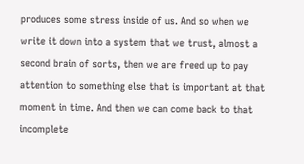produces some stress inside of us. And so when we write it down into a system that we trust, almost a second brain of sorts, then we are freed up to pay attention to something else that is important at that moment in time. And then we can come back to that incomplete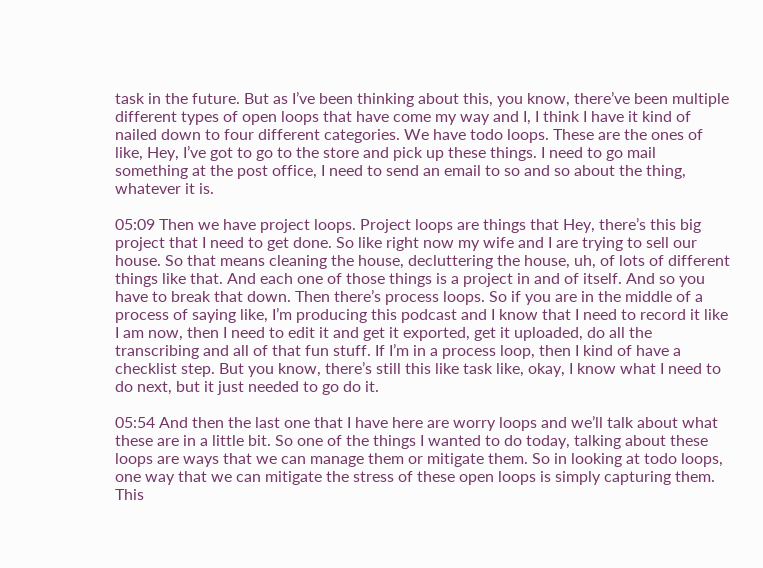task in the future. But as I’ve been thinking about this, you know, there’ve been multiple different types of open loops that have come my way and I, I think I have it kind of nailed down to four different categories. We have todo loops. These are the ones of like, Hey, I’ve got to go to the store and pick up these things. I need to go mail something at the post office, I need to send an email to so and so about the thing, whatever it is.

05:09 Then we have project loops. Project loops are things that Hey, there’s this big project that I need to get done. So like right now my wife and I are trying to sell our house. So that means cleaning the house, decluttering the house, uh, of lots of different things like that. And each one of those things is a project in and of itself. And so you have to break that down. Then there’s process loops. So if you are in the middle of a process of saying like, I’m producing this podcast and I know that I need to record it like I am now, then I need to edit it and get it exported, get it uploaded, do all the transcribing and all of that fun stuff. If I’m in a process loop, then I kind of have a checklist step. But you know, there’s still this like task like, okay, I know what I need to do next, but it just needed to go do it.

05:54 And then the last one that I have here are worry loops and we’ll talk about what these are in a little bit. So one of the things I wanted to do today, talking about these loops are ways that we can manage them or mitigate them. So in looking at todo loops, one way that we can mitigate the stress of these open loops is simply capturing them. This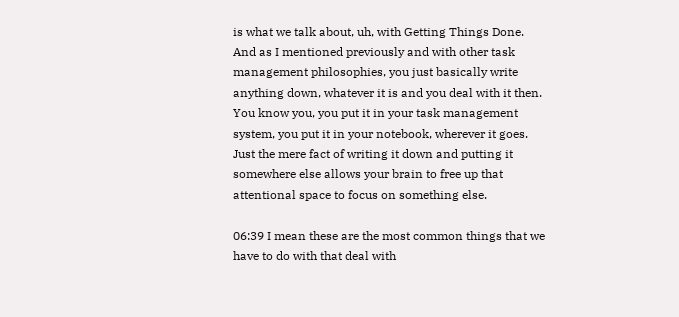is what we talk about, uh, with Getting Things Done. And as I mentioned previously and with other task management philosophies, you just basically write anything down, whatever it is and you deal with it then. You know you, you put it in your task management system, you put it in your notebook, wherever it goes. Just the mere fact of writing it down and putting it somewhere else allows your brain to free up that attentional space to focus on something else.

06:39 I mean these are the most common things that we have to do with that deal with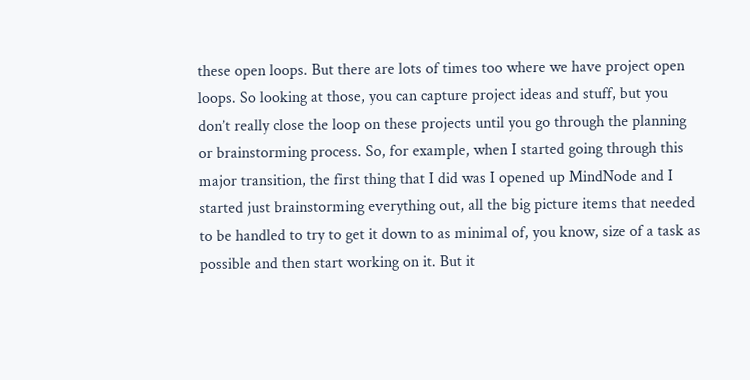these open loops. But there are lots of times too where we have project open loops. So looking at those, you can capture project ideas and stuff, but you don’t really close the loop on these projects until you go through the planning or brainstorming process. So, for example, when I started going through this major transition, the first thing that I did was I opened up MindNode and I started just brainstorming everything out, all the big picture items that needed to be handled to try to get it down to as minimal of, you know, size of a task as possible and then start working on it. But it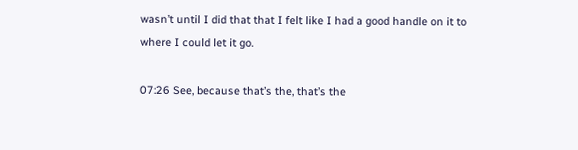wasn’t until I did that that I felt like I had a good handle on it to where I could let it go.

07:26 See, because that’s the, that’s the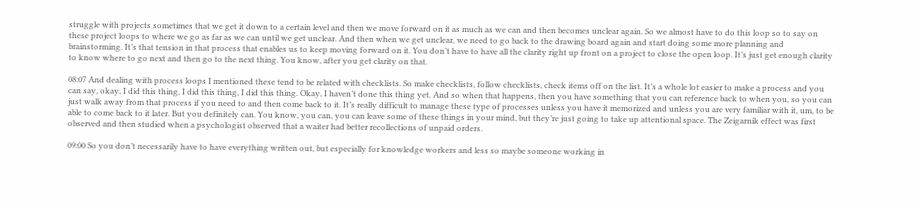struggle with projects sometimes that we get it down to a certain level and then we move forward on it as much as we can and then becomes unclear again. So we almost have to do this loop so to say on these project loops to where we go as far as we can until we get unclear. And then when we get unclear, we need to go back to the drawing board again and start doing some more planning and brainstorming. It’s that tension in that process that enables us to keep moving forward on it. You don’t have to have all the clarity right up front on a project to close the open loop. It’s just get enough clarity to know where to go next and then go to the next thing. You know, after you get clarity on that.

08:07 And dealing with process loops I mentioned these tend to be related with checklists. So make checklists, follow checklists, check items off on the list. It’s a whole lot easier to make a process and you can say, okay, I did this thing, I did this thing, I did this thing. Okay, I haven’t done this thing yet. And so when that happens, then you have something that you can reference back to when you, so you can just walk away from that process if you need to and then come back to it. It’s really difficult to manage these type of processes unless you have it memorized and unless you are very familiar with it, um, to be able to come back to it later. But you definitely can. You know, you can, you can leave some of these things in your mind, but they’re just going to take up attentional space. The Zeigarnik effect was first observed and then studied when a psychologist observed that a waiter had better recollections of unpaid orders.

09:00 So you don’t necessarily have to have everything written out, but especially for knowledge workers and less so maybe someone working in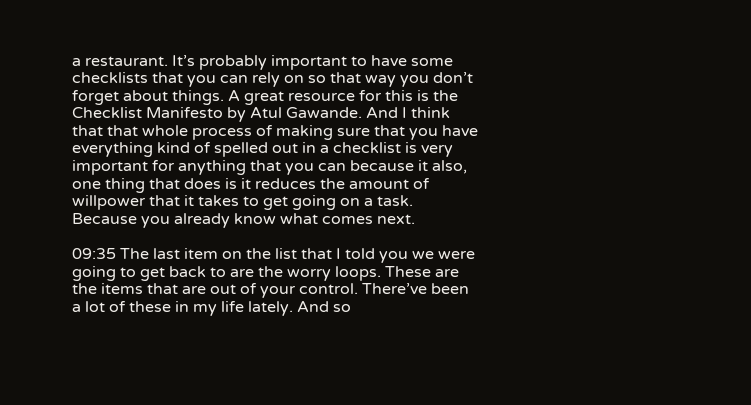a restaurant. It’s probably important to have some checklists that you can rely on so that way you don’t forget about things. A great resource for this is the Checklist Manifesto by Atul Gawande. And I think that that whole process of making sure that you have everything kind of spelled out in a checklist is very important for anything that you can because it also, one thing that does is it reduces the amount of willpower that it takes to get going on a task. Because you already know what comes next.

09:35 The last item on the list that I told you we were going to get back to are the worry loops. These are the items that are out of your control. There’ve been a lot of these in my life lately. And so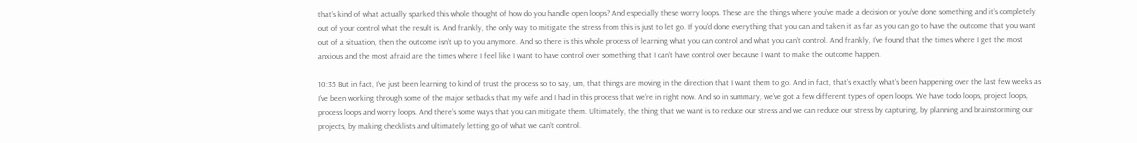that’s kind of what actually sparked this whole thought of how do you handle open loops? And especially these worry loops. These are the things where you’ve made a decision or you’ve done something and it’s completely out of your control what the result is. And frankly, the only way to mitigate the stress from this is just to let go. If you’d done everything that you can and taken it as far as you can go to have the outcome that you want out of a situation, then the outcome isn’t up to you anymore. And so there is this whole process of learning what you can control and what you can’t control. And frankly, I’ve found that the times where I get the most anxious and the most afraid are the times where I feel like I want to have control over something that I can’t have control over because I want to make the outcome happen.

10:35 But in fact, I’ve just been learning to kind of trust the process so to say, um, that things are moving in the direction that I want them to go. And in fact, that’s exactly what’s been happening over the last few weeks as I’ve been working through some of the major setbacks that my wife and I had in this process that we’re in right now. And so in summary, we’ve got a few different types of open loops. We have todo loops, project loops, process loops and worry loops. And there’s some ways that you can mitigate them. Ultimately, the thing that we want is to reduce our stress and we can reduce our stress by capturing, by planning and brainstorming our projects, by making checklists and ultimately letting go of what we can’t control.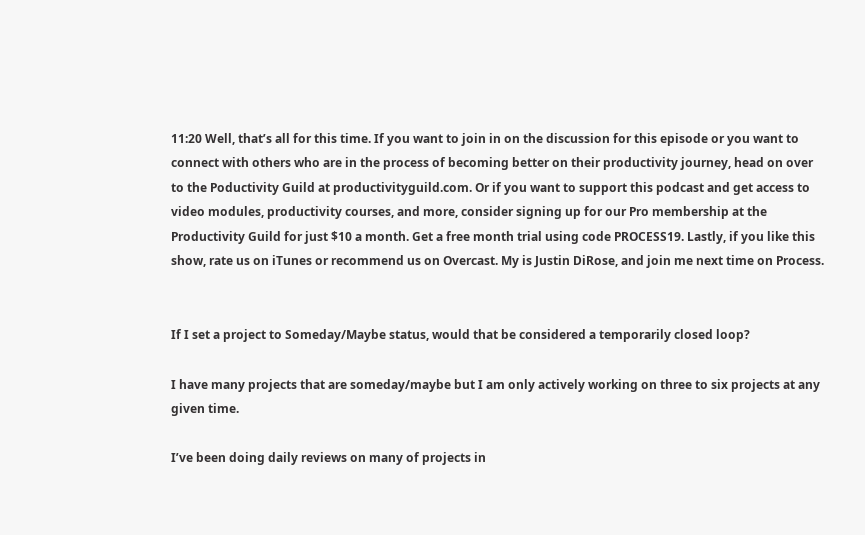11:20 Well, that’s all for this time. If you want to join in on the discussion for this episode or you want to connect with others who are in the process of becoming better on their productivity journey, head on over to the Poductivity Guild at productivityguild.com. Or if you want to support this podcast and get access to video modules, productivity courses, and more, consider signing up for our Pro membership at the Productivity Guild for just $10 a month. Get a free month trial using code PROCESS19. Lastly, if you like this show, rate us on iTunes or recommend us on Overcast. My is Justin DiRose, and join me next time on Process.


If I set a project to Someday/Maybe status, would that be considered a temporarily closed loop?

I have many projects that are someday/maybe but I am only actively working on three to six projects at any given time.

I’ve been doing daily reviews on many of projects in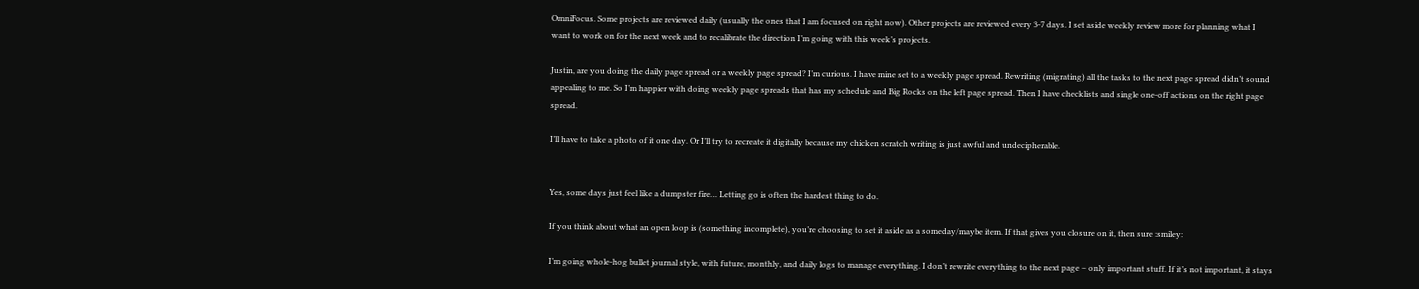OmniFocus. Some projects are reviewed daily (usually the ones that I am focused on right now). Other projects are reviewed every 3-7 days. I set aside weekly review more for planning what I want to work on for the next week and to recalibrate the direction I’m going with this week’s projects.

Justin, are you doing the daily page spread or a weekly page spread? I’m curious. I have mine set to a weekly page spread. Rewriting (migrating) all the tasks to the next page spread didn’t sound appealing to me. So I’m happier with doing weekly page spreads that has my schedule and Big Rocks on the left page spread. Then I have checklists and single one-off actions on the right page spread.

I’ll have to take a photo of it one day. Or I’ll try to recreate it digitally because my chicken scratch writing is just awful and undecipherable.


Yes, some days just feel like a dumpster fire… Letting go is often the hardest thing to do.

If you think about what an open loop is (something incomplete), you’re choosing to set it aside as a someday/maybe item. If that gives you closure on it, then sure :smiley:

I’m going whole-hog bullet journal style, with future, monthly, and daily logs to manage everything. I don’t rewrite everything to the next page – only important stuff. If it’s not important, it stays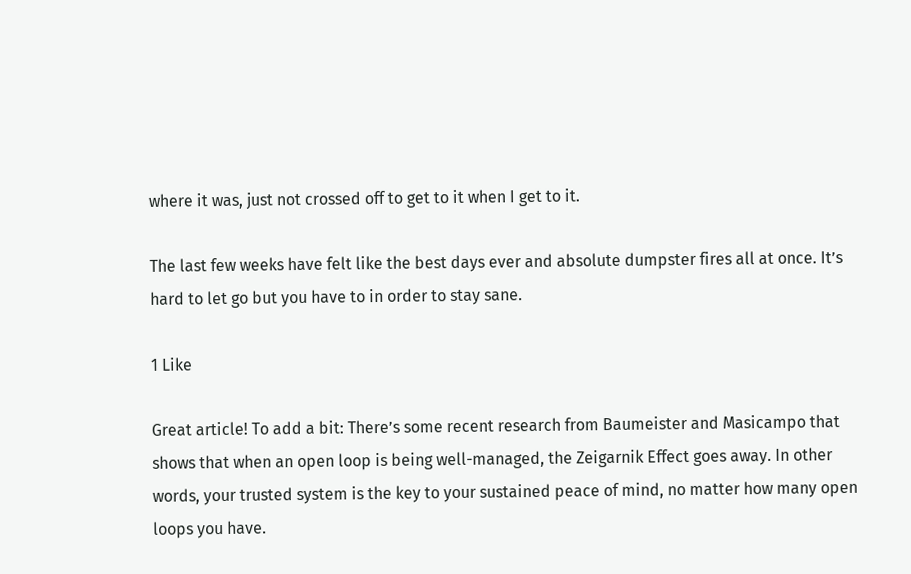where it was, just not crossed off to get to it when I get to it.

The last few weeks have felt like the best days ever and absolute dumpster fires all at once. It’s hard to let go but you have to in order to stay sane.

1 Like

Great article! To add a bit: There’s some recent research from Baumeister and Masicampo that shows that when an open loop is being well-managed, the Zeigarnik Effect goes away. In other words, your trusted system is the key to your sustained peace of mind, no matter how many open loops you have.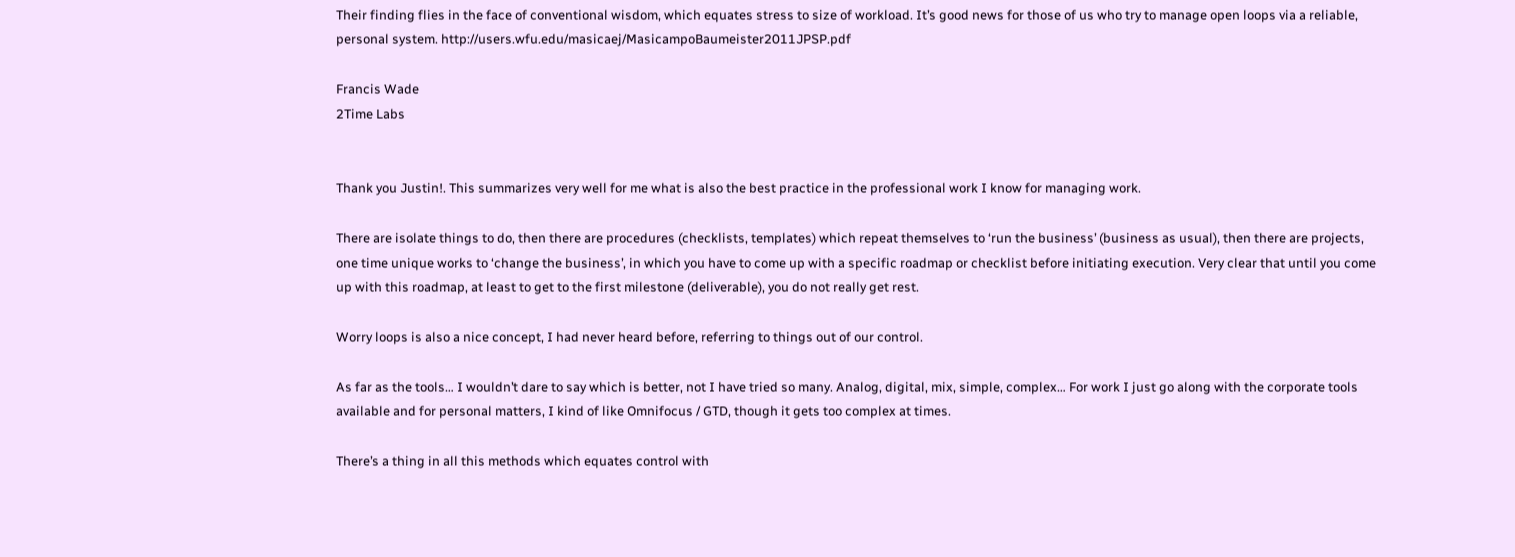Their finding flies in the face of conventional wisdom, which equates stress to size of workload. It’s good news for those of us who try to manage open loops via a reliable, personal system. http://users.wfu.edu/masicaej/MasicampoBaumeister2011JPSP.pdf

Francis Wade
2Time Labs


Thank you Justin!. This summarizes very well for me what is also the best practice in the professional work I know for managing work.

There are isolate things to do, then there are procedures (checklists, templates) which repeat themselves to ‘run the business’ (business as usual), then there are projects, one time unique works to ‘change the business’, in which you have to come up with a specific roadmap or checklist before initiating execution. Very clear that until you come up with this roadmap, at least to get to the first milestone (deliverable), you do not really get rest.

Worry loops is also a nice concept, I had never heard before, referring to things out of our control.

As far as the tools… I wouldn’t dare to say which is better, not I have tried so many. Analog, digital, mix, simple, complex… For work I just go along with the corporate tools available and for personal matters, I kind of like Omnifocus / GTD, though it gets too complex at times.

There’s a thing in all this methods which equates control with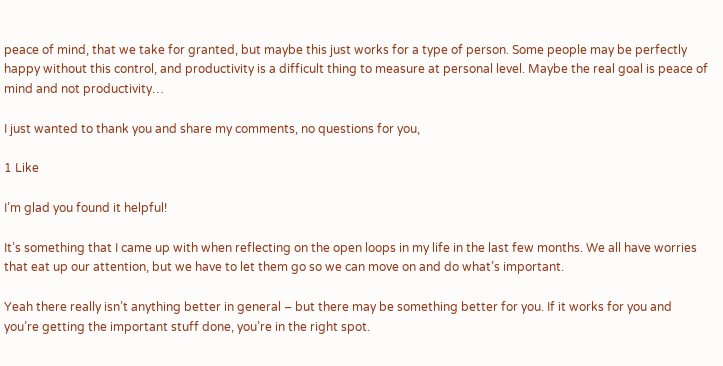peace of mind, that we take for granted, but maybe this just works for a type of person. Some people may be perfectly happy without this control, and productivity is a difficult thing to measure at personal level. Maybe the real goal is peace of mind and not productivity…

I just wanted to thank you and share my comments, no questions for you,

1 Like

I’m glad you found it helpful!

It’s something that I came up with when reflecting on the open loops in my life in the last few months. We all have worries that eat up our attention, but we have to let them go so we can move on and do what’s important.

Yeah there really isn’t anything better in general – but there may be something better for you. If it works for you and you’re getting the important stuff done, you’re in the right spot.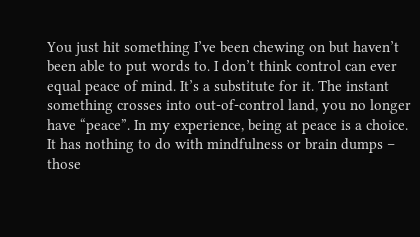You just hit something I’ve been chewing on but haven’t been able to put words to. I don’t think control can ever equal peace of mind. It’s a substitute for it. The instant something crosses into out-of-control land, you no longer have “peace”. In my experience, being at peace is a choice. It has nothing to do with mindfulness or brain dumps – those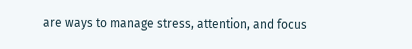are ways to manage stress, attention, and focus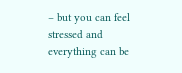– but you can feel stressed and everything can be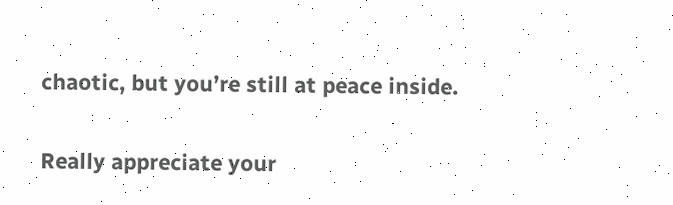chaotic, but you’re still at peace inside.

Really appreciate your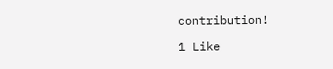contribution!

1 Like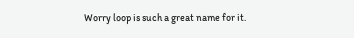Worry loop is such a great name for it.